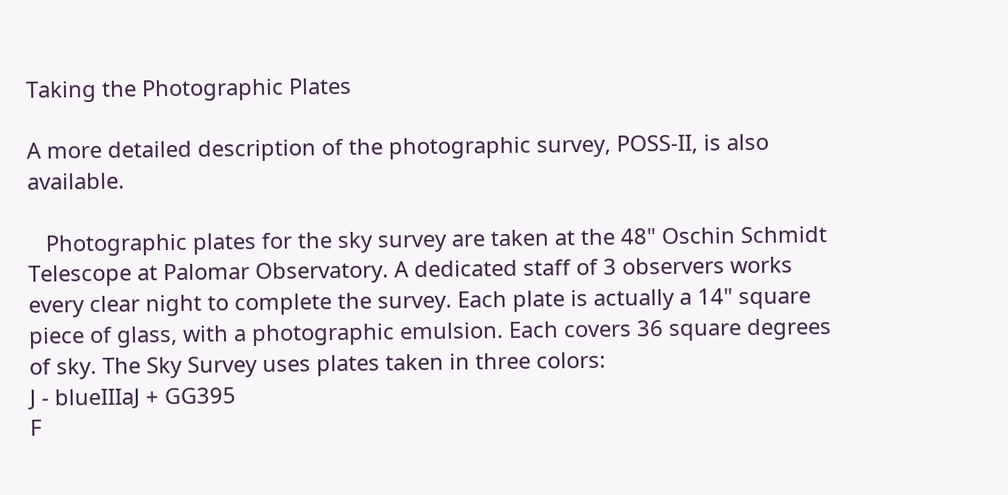Taking the Photographic Plates

A more detailed description of the photographic survey, POSS-II, is also available.

   Photographic plates for the sky survey are taken at the 48" Oschin Schmidt Telescope at Palomar Observatory. A dedicated staff of 3 observers works every clear night to complete the survey. Each plate is actually a 14" square piece of glass, with a photographic emulsion. Each covers 36 square degrees of sky. The Sky Survey uses plates taken in three colors:
J - blueIIIaJ + GG395
F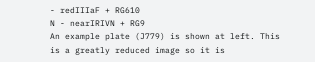- redIIIaF + RG610
N - nearIRIVN + RG9
An example plate (J779) is shown at left. This is a greatly reduced image so it is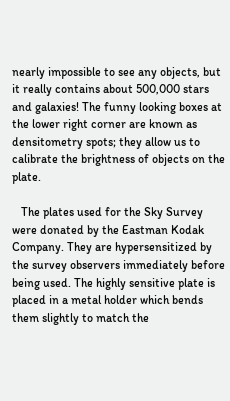nearly impossible to see any objects, but it really contains about 500,000 stars and galaxies! The funny looking boxes at the lower right corner are known as densitometry spots; they allow us to calibrate the brightness of objects on the plate.

   The plates used for the Sky Survey were donated by the Eastman Kodak Company. They are hypersensitized by the survey observers immediately before being used. The highly sensitive plate is placed in a metal holder which bends them slightly to match the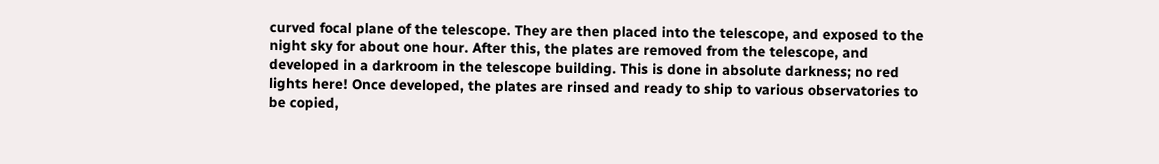curved focal plane of the telescope. They are then placed into the telescope, and exposed to the night sky for about one hour. After this, the plates are removed from the telescope, and developed in a darkroom in the telescope building. This is done in absolute darkness; no red lights here! Once developed, the plates are rinsed and ready to ship to various observatories to be copied,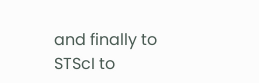and finally to STScI to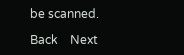be scanned.

Back    Next